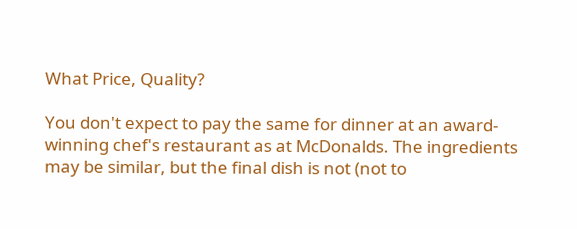What Price, Quality?

You don't expect to pay the same for dinner at an award-winning chef's restaurant as at McDonalds. The ingredients may be similar, but the final dish is not (not to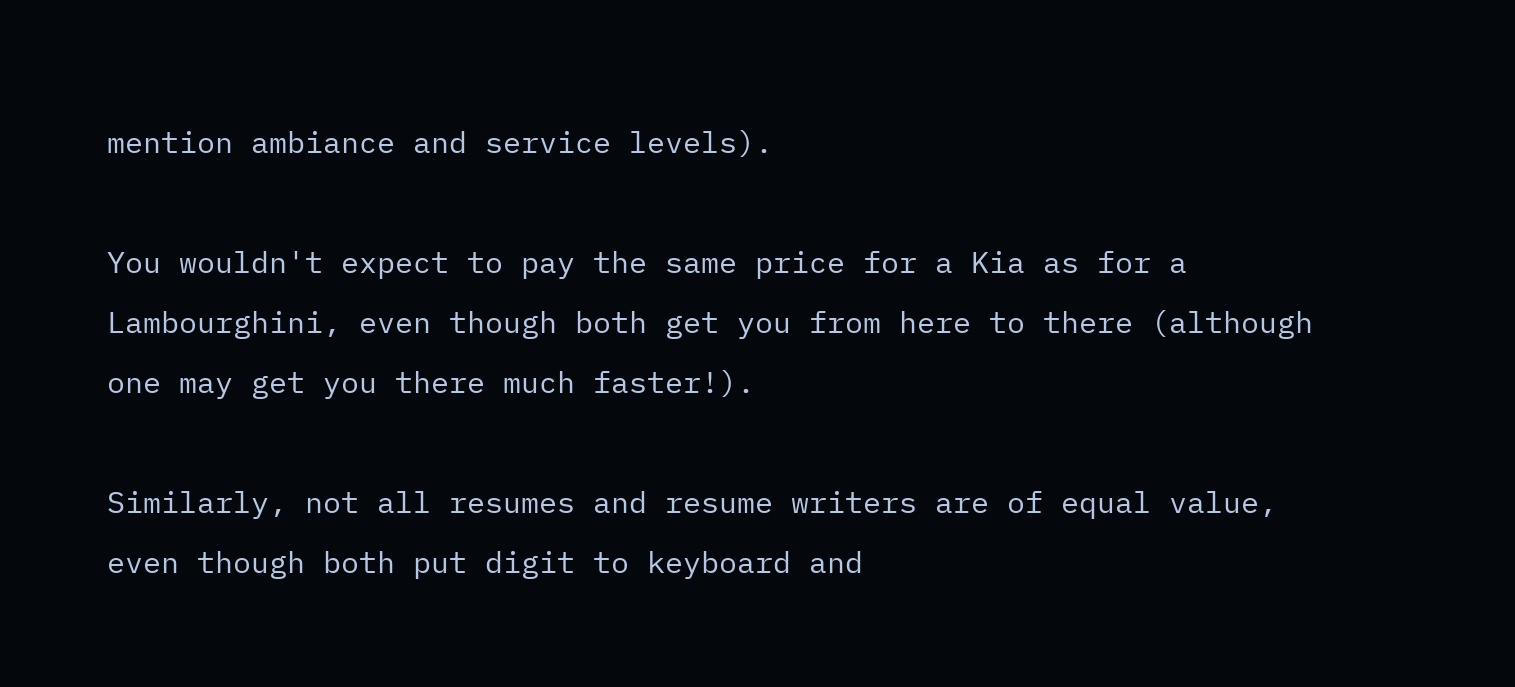mention ambiance and service levels).

You wouldn't expect to pay the same price for a Kia as for a Lambourghini, even though both get you from here to there (although one may get you there much faster!).

Similarly, not all resumes and resume writers are of equal value, even though both put digit to keyboard and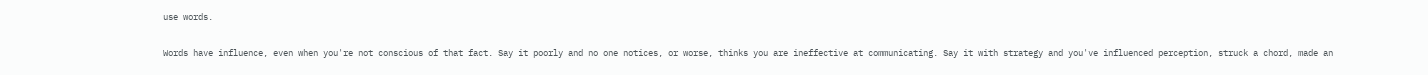use words.

Words have influence, even when you're not conscious of that fact. Say it poorly and no one notices, or worse, thinks you are ineffective at communicating. Say it with strategy and you've influenced perception, struck a chord, made an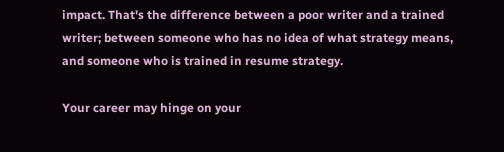impact. That's the difference between a poor writer and a trained writer; between someone who has no idea of what strategy means, and someone who is trained in resume strategy.

Your career may hinge on your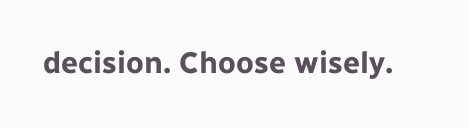decision. Choose wisely.